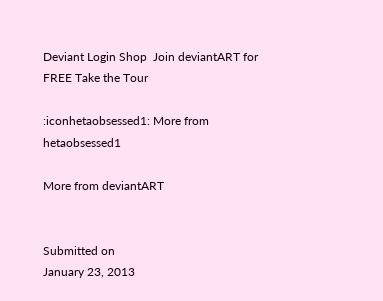Deviant Login Shop  Join deviantART for FREE Take the Tour

:iconhetaobsessed1: More from hetaobsessed1

More from deviantART


Submitted on
January 23, 2013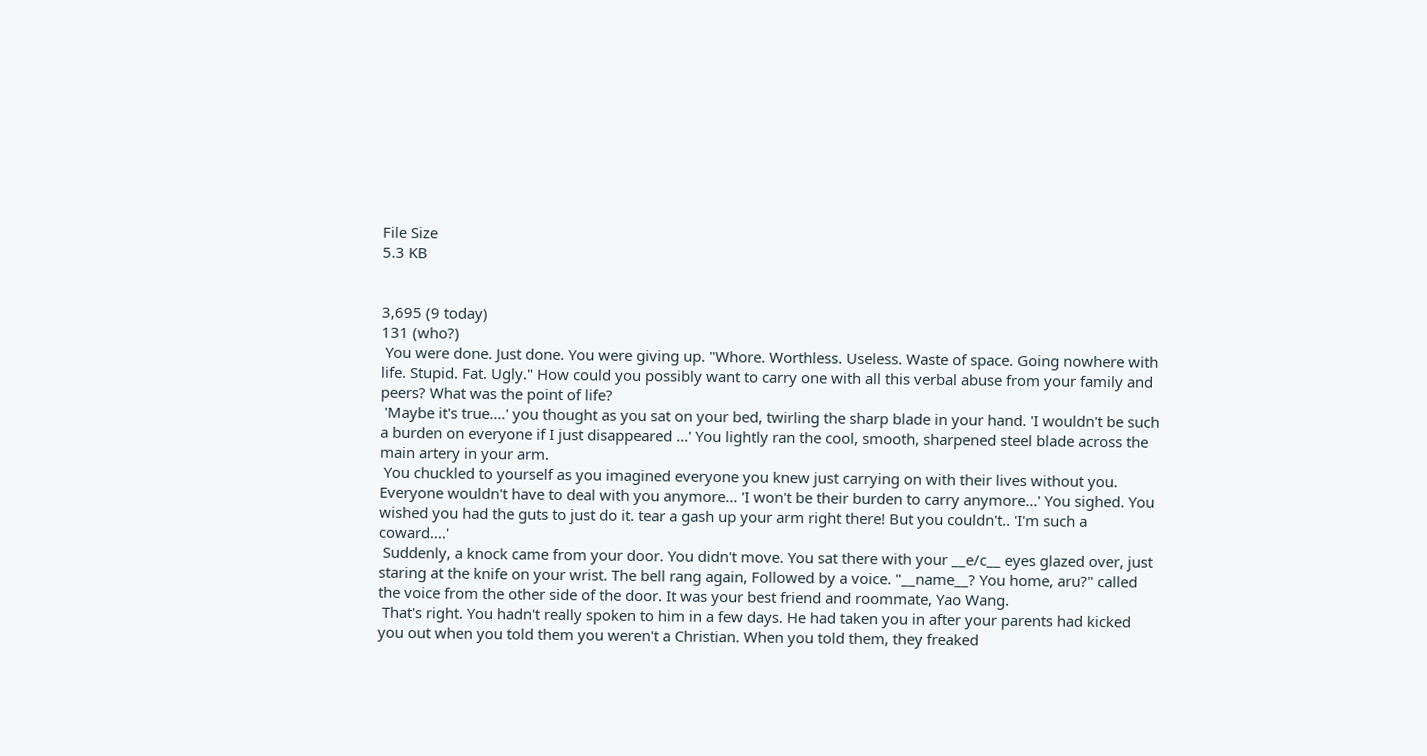File Size
5.3 KB


3,695 (9 today)
131 (who?)
 You were done. Just done. You were giving up. "Whore. Worthless. Useless. Waste of space. Going nowhere with life. Stupid. Fat. Ugly." How could you possibly want to carry one with all this verbal abuse from your family and peers? What was the point of life?
 'Maybe it's true....' you thought as you sat on your bed, twirling the sharp blade in your hand. 'I wouldn't be such a burden on everyone if I just disappeared ...' You lightly ran the cool, smooth, sharpened steel blade across the main artery in your arm.
 You chuckled to yourself as you imagined everyone you knew just carrying on with their lives without you. Everyone wouldn't have to deal with you anymore... 'I won't be their burden to carry anymore...' You sighed. You wished you had the guts to just do it. tear a gash up your arm right there! But you couldn't.. 'I'm such a coward....'
 Suddenly, a knock came from your door. You didn't move. You sat there with your __e/c__ eyes glazed over, just staring at the knife on your wrist. The bell rang again, Followed by a voice. "__name__? You home, aru?" called the voice from the other side of the door. It was your best friend and roommate, Yao Wang.
 That's right. You hadn't really spoken to him in a few days. He had taken you in after your parents had kicked you out when you told them you weren't a Christian. When you told them, they freaked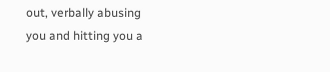out, verbally abusing you and hitting you a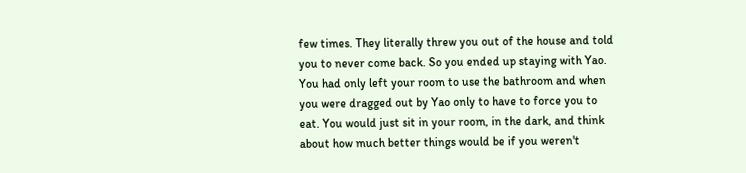few times. They literally threw you out of the house and told you to never come back. So you ended up staying with Yao. You had only left your room to use the bathroom and when you were dragged out by Yao only to have to force you to eat. You would just sit in your room, in the dark, and think about how much better things would be if you weren't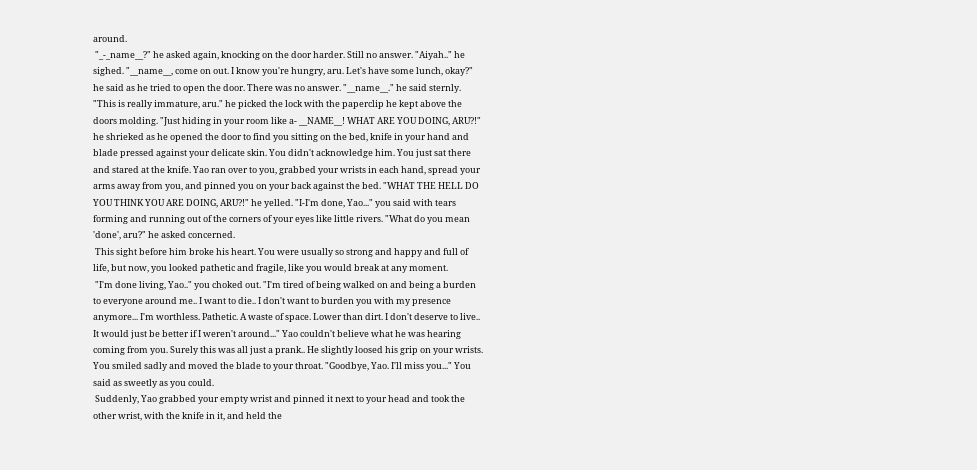around.
 "_-_name__?" he asked again, knocking on the door harder. Still no answer. "Aiyah.." he sighed. "__name__, come on out. I know you're hungry, aru. Let's have some lunch, okay?" he said as he tried to open the door. There was no answer. "__name__." he said sternly. "This is really immature, aru." he picked the lock with the paperclip he kept above the doors molding. "Just hiding in your room like a- __NAME__! WHAT ARE YOU DOING, ARU?!" he shrieked as he opened the door to find you sitting on the bed, knife in your hand and blade pressed against your delicate skin. You didn't acknowledge him. You just sat there and stared at the knife. Yao ran over to you, grabbed your wrists in each hand, spread your arms away from you, and pinned you on your back against the bed. "WHAT THE HELL DO YOU THINK YOU ARE DOING, ARU?!" he yelled. "I-I'm done, Yao..." you said with tears forming and running out of the corners of your eyes like little rivers. "What do you mean 'done', aru?" he asked concerned.
 This sight before him broke his heart. You were usually so strong and happy and full of life, but now, you looked pathetic and fragile, like you would break at any moment.
 "I'm done living, Yao.." you choked out. "I'm tired of being walked on and being a burden to everyone around me.. I want to die.. I don't want to burden you with my presence anymore... I'm worthless. Pathetic. A waste of space. Lower than dirt. I don't deserve to live.. It would just be better if I weren't around..." Yao couldn't believe what he was hearing coming from you. Surely this was all just a prank.. He slightly loosed his grip on your wrists. You smiled sadly and moved the blade to your throat. "Goodbye, Yao. I'll miss you..." You said as sweetly as you could.
 Suddenly, Yao grabbed your empty wrist and pinned it next to your head and took the other wrist, with the knife in it, and held the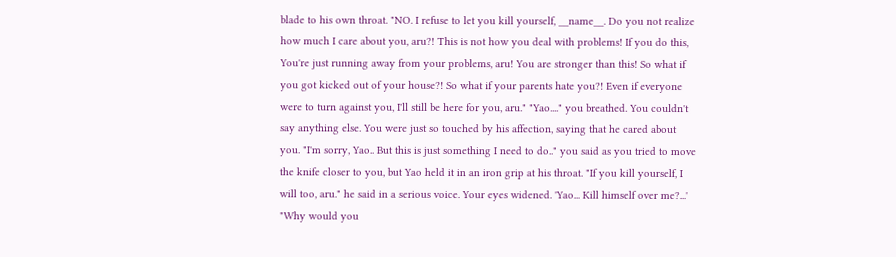blade to his own throat. "NO. I refuse to let you kill yourself, __name__. Do you not realize how much I care about you, aru?! This is not how you deal with problems! If you do this, You're just running away from your problems, aru! You are stronger than this! So what if you got kicked out of your house?! So what if your parents hate you?! Even if everyone were to turn against you, I'll still be here for you, aru." "Yao...." you breathed. You couldn't say anything else. You were just so touched by his affection, saying that he cared about you. "I'm sorry, Yao.. But this is just something I need to do.." you said as you tried to move the knife closer to you, but Yao held it in an iron grip at his throat. "If you kill yourself, I will too, aru." he said in a serious voice. Your eyes widened. 'Yao... Kill himself over me?...' "Why would you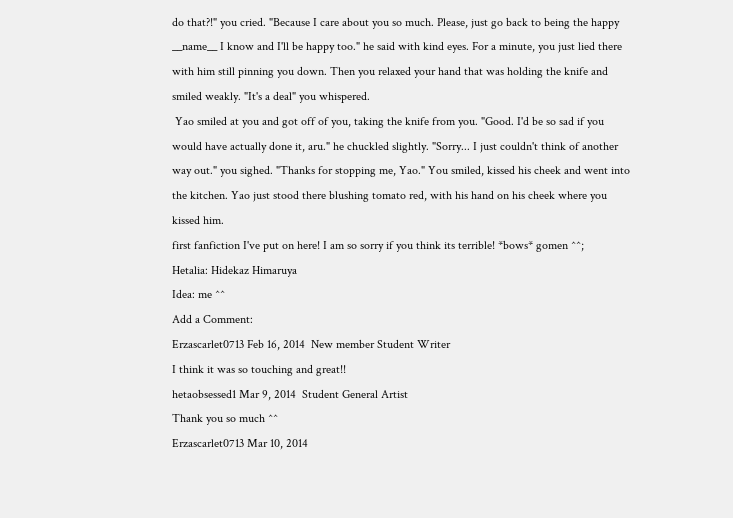do that?!" you cried. "Because I care about you so much. Please, just go back to being the happy __name__ I know and I'll be happy too." he said with kind eyes. For a minute, you just lied there with him still pinning you down. Then you relaxed your hand that was holding the knife and smiled weakly. "It's a deal" you whispered.
 Yao smiled at you and got off of you, taking the knife from you. "Good. I'd be so sad if you would have actually done it, aru." he chuckled slightly. "Sorry... I just couldn't think of another way out." you sighed. "Thanks for stopping me, Yao." You smiled, kissed his cheek and went into the kitchen. Yao just stood there blushing tomato red, with his hand on his cheek where you kissed him.
first fanfiction I've put on here! I am so sorry if you think its terrible! *bows* gomen ^^;
Hetalia: Hidekaz Himaruya
Idea: me ^^
Add a Comment:
Erzascarlet0713 Feb 16, 2014  New member Student Writer
I think it was so touching and great!!
hetaobsessed1 Mar 9, 2014  Student General Artist
Thank you so much ^^
Erzascarlet0713 Mar 10, 2014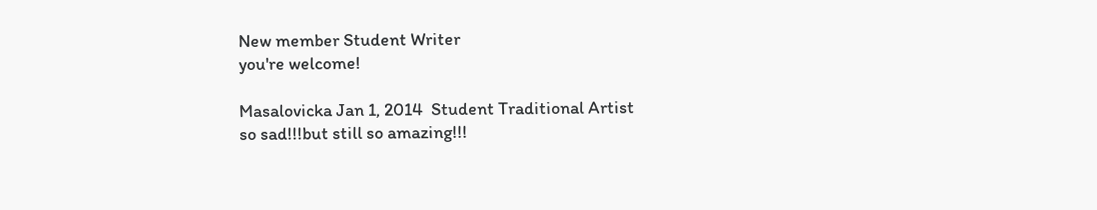New member Student Writer
you're welcome!

Masalovicka Jan 1, 2014  Student Traditional Artist
so sad!!!but still so amazing!!!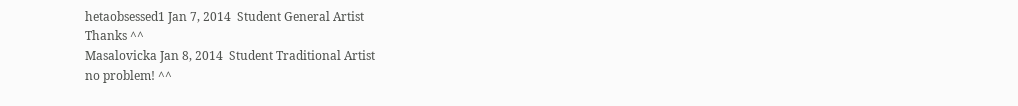hetaobsessed1 Jan 7, 2014  Student General Artist
Thanks ^^
Masalovicka Jan 8, 2014  Student Traditional Artist
no problem! ^^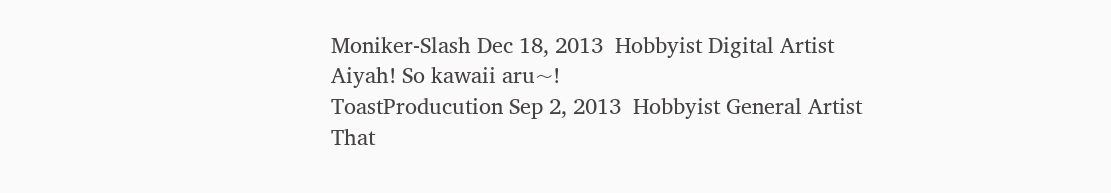Moniker-Slash Dec 18, 2013  Hobbyist Digital Artist
Aiyah! So kawaii aru~!
ToastProducution Sep 2, 2013  Hobbyist General Artist
That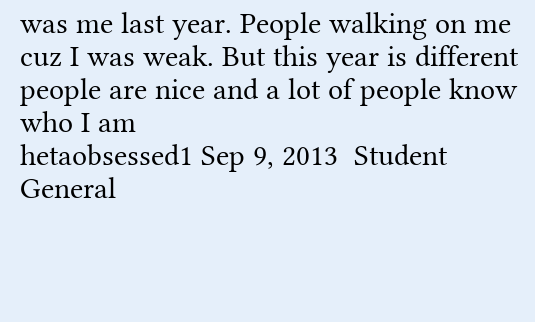was me last year. People walking on me cuz I was weak. But this year is different people are nice and a lot of people know who I am
hetaobsessed1 Sep 9, 2013  Student General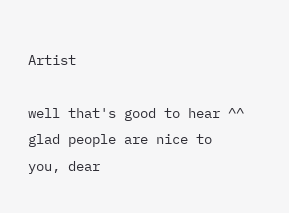Artist

well that's good to hear ^^ glad people are nice to you, dear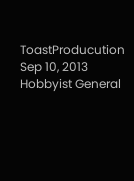ToastProducution Sep 10, 2013  Hobbyist General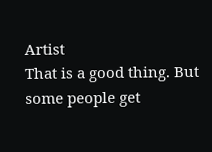Artist
That is a good thing. But some people get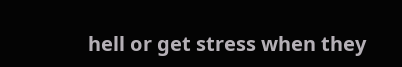hell or get stress when they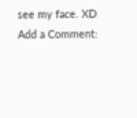see my face. XD
Add a Comment: